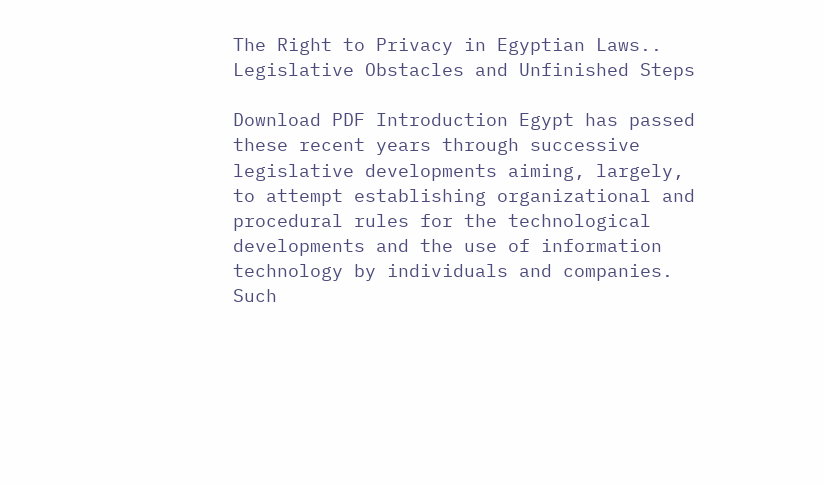The Right to Privacy in Egyptian Laws.. Legislative Obstacles and Unfinished Steps

Download PDF Introduction Egypt has passed these recent years through successive legislative developments aiming, largely, to attempt establishing organizational and procedural rules for the technological developments and the use of information technology by individuals and companies. Such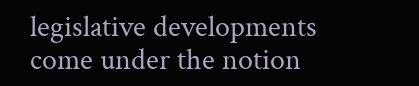legislative developments come under the notion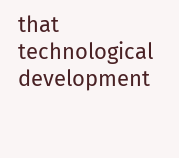that technological development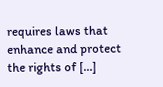requires laws that enhance and protect the rights of […]